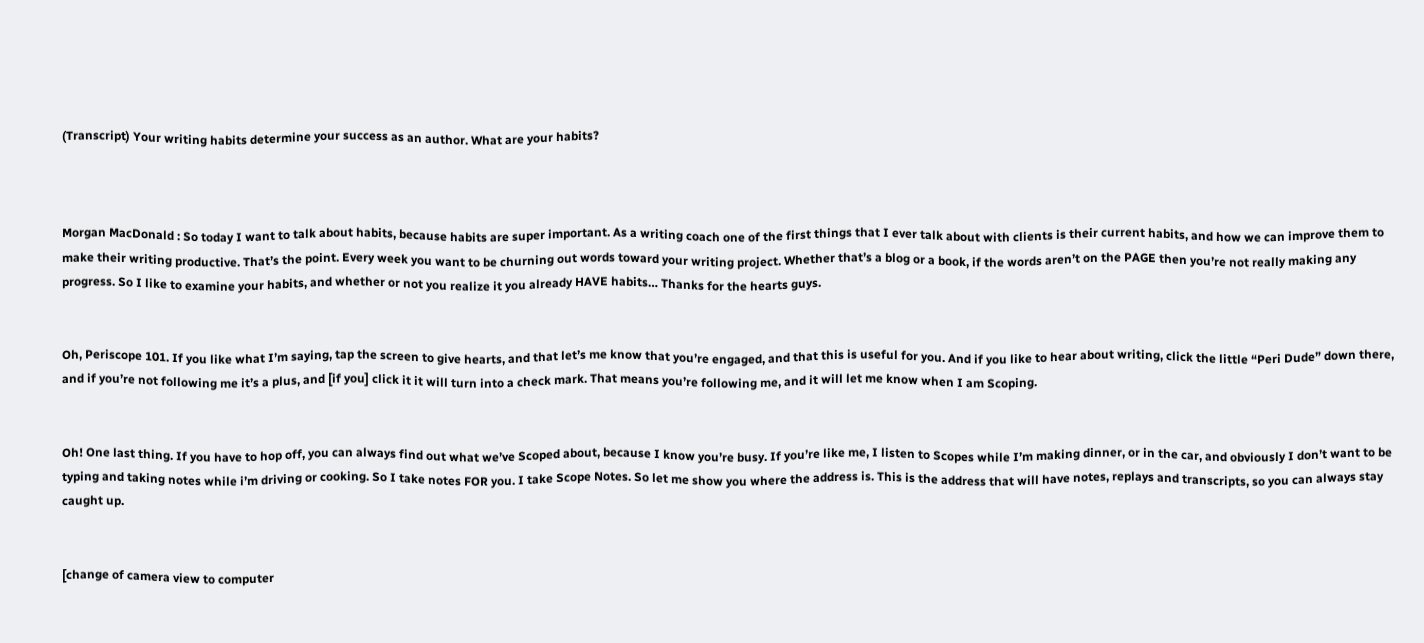(Transcript) Your writing habits determine your success as an author. What are your habits?



Morgan MacDonald : So today I want to talk about habits, because habits are super important. As a writing coach one of the first things that I ever talk about with clients is their current habits, and how we can improve them to make their writing productive. That’s the point. Every week you want to be churning out words toward your writing project. Whether that’s a blog or a book, if the words aren’t on the PAGE then you’re not really making any progress. So I like to examine your habits, and whether or not you realize it you already HAVE habits… Thanks for the hearts guys.


Oh, Periscope 101. If you like what I’m saying, tap the screen to give hearts, and that let’s me know that you’re engaged, and that this is useful for you. And if you like to hear about writing, click the little “Peri Dude” down there, and if you’re not following me it’s a plus, and [if you] click it it will turn into a check mark. That means you’re following me, and it will let me know when I am Scoping.


Oh! One last thing. If you have to hop off, you can always find out what we’ve Scoped about, because I know you’re busy. If you’re like me, I listen to Scopes while I’m making dinner, or in the car, and obviously I don’t want to be typing and taking notes while i’m driving or cooking. So I take notes FOR you. I take Scope Notes. So let me show you where the address is. This is the address that will have notes, replays and transcripts, so you can always stay caught up.


[change of camera view to computer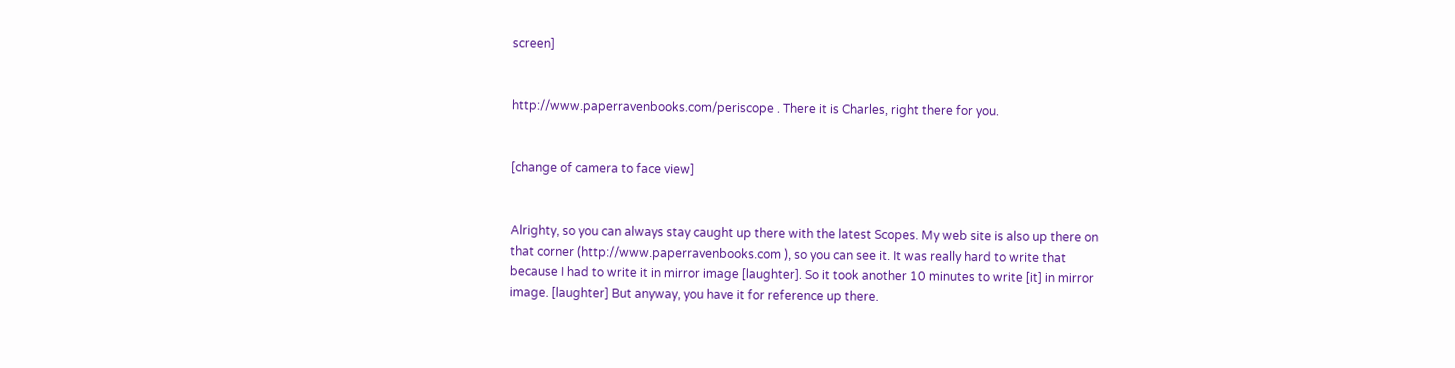screen]


http://www.paperravenbooks.com/periscope . There it is Charles, right there for you.


[change of camera to face view]


Alrighty, so you can always stay caught up there with the latest Scopes. My web site is also up there on that corner (http://www.paperravenbooks.com ), so you can see it. It was really hard to write that because I had to write it in mirror image [laughter]. So it took another 10 minutes to write [it] in mirror image. [laughter] But anyway, you have it for reference up there.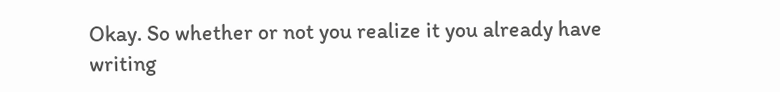Okay. So whether or not you realize it you already have writing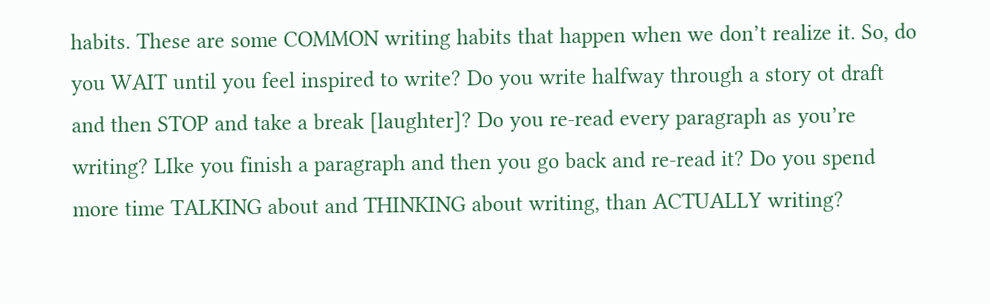habits. These are some COMMON writing habits that happen when we don’t realize it. So, do you WAIT until you feel inspired to write? Do you write halfway through a story ot draft and then STOP and take a break [laughter]? Do you re-read every paragraph as you’re writing? LIke you finish a paragraph and then you go back and re-read it? Do you spend more time TALKING about and THINKING about writing, than ACTUALLY writing?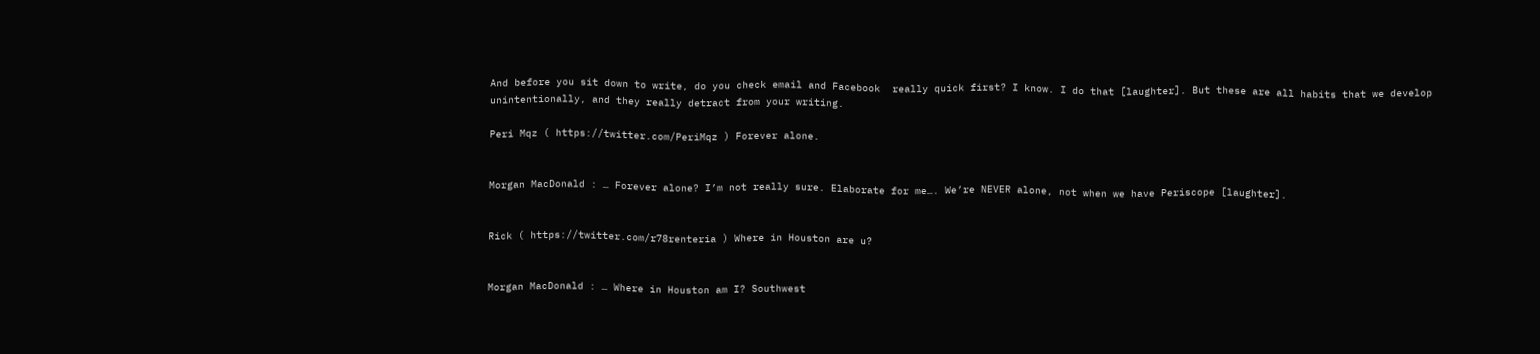And before you sit down to write, do you check email and Facebook  really quick first? I know. I do that [laughter]. But these are all habits that we develop unintentionally, and they really detract from your writing.

Peri Mqz ( https://twitter.com/PeriMqz ) Forever alone.


Morgan MacDonald : … Forever alone? I’m not really sure. Elaborate for me…. We’re NEVER alone, not when we have Periscope [laughter].


Rick ( https://twitter.com/r78renteria ) Where in Houston are u?


Morgan MacDonald : … Where in Houston am I? Southwest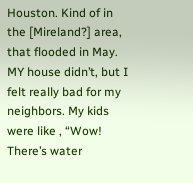Houston. Kind of in the [Mireland?] area, that flooded in May. MY house didn’t, but I felt really bad for my neighbors. My kids were like , “Wow! There’s water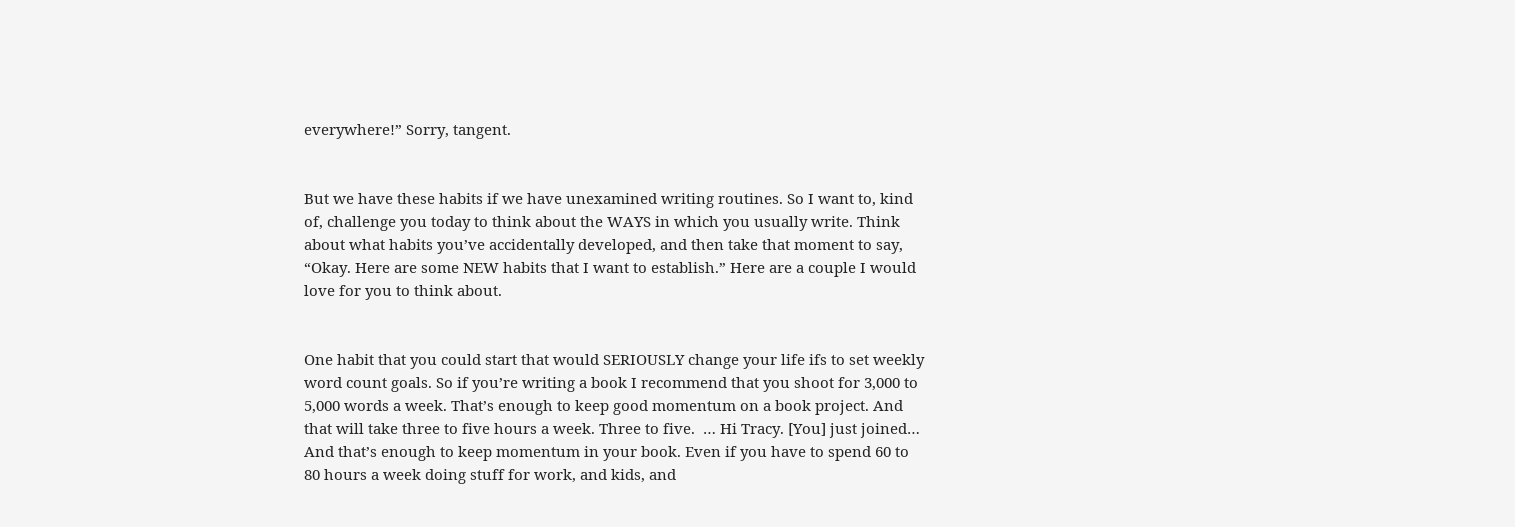everywhere!” Sorry, tangent.


But we have these habits if we have unexamined writing routines. So I want to, kind of, challenge you today to think about the WAYS in which you usually write. Think about what habits you’ve accidentally developed, and then take that moment to say, “Okay. Here are some NEW habits that I want to establish.” Here are a couple I would love for you to think about.


One habit that you could start that would SERIOUSLY change your life ifs to set weekly word count goals. So if you’re writing a book I recommend that you shoot for 3,000 to 5,000 words a week. That’s enough to keep good momentum on a book project. And that will take three to five hours a week. Three to five.  … Hi Tracy. [You] just joined… And that’s enough to keep momentum in your book. Even if you have to spend 60 to 80 hours a week doing stuff for work, and kids, and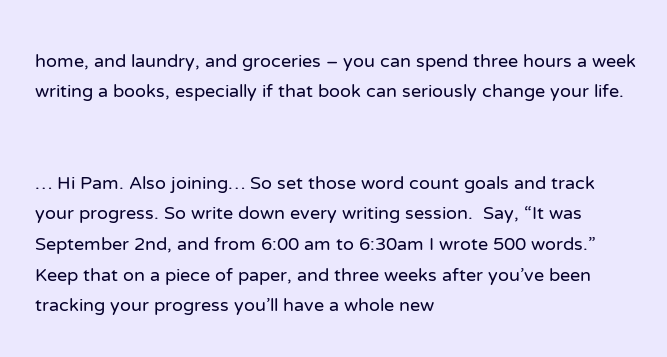home, and laundry, and groceries – you can spend three hours a week writing a books, especially if that book can seriously change your life.


… Hi Pam. Also joining… So set those word count goals and track your progress. So write down every writing session.  Say, “It was  September 2nd, and from 6:00 am to 6:30am I wrote 500 words.” Keep that on a piece of paper, and three weeks after you’ve been tracking your progress you’ll have a whole new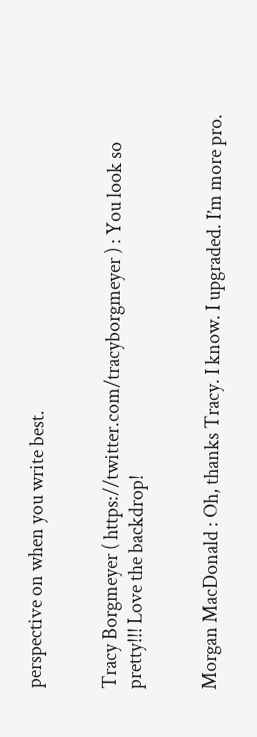perspective on when you write best.


Tracy Borgmeyer ( https://twitter.com/tracyborgmeyer ) : You look so pretty!!! Love the backdrop!


Morgan MacDonald : Oh, thanks Tracy. I know. I upgraded. I’m more pro.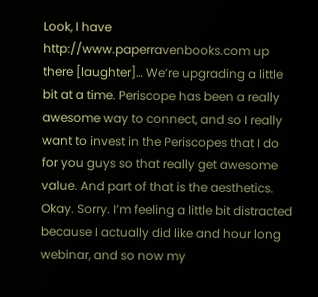Look, I have http://www.paperravenbooks.com up there [laughter]… We’re upgrading a little bit at a time. Periscope has been a really awesome way to connect, and so I really want to invest in the Periscopes that I do for you guys so that really get awesome value. And part of that is the aesthetics. Okay. Sorry. I’m feeling a little bit distracted because I actually did like and hour long webinar, and so now my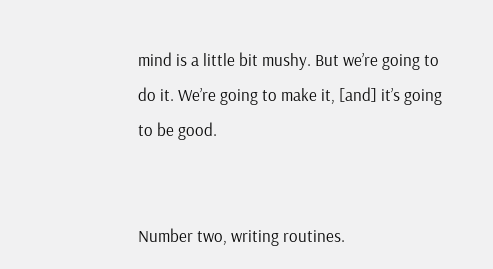mind is a little bit mushy. But we’re going to do it. We’re going to make it, [and] it’s going to be good.


Number two, writing routines.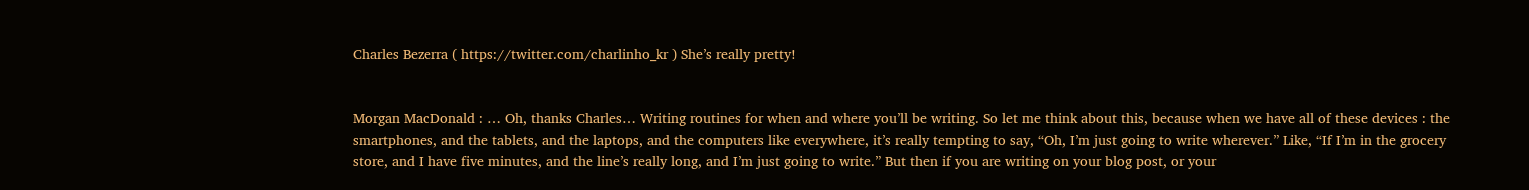Charles Bezerra ( https://twitter.com/charlinho_kr ) She’s really pretty!


Morgan MacDonald : … Oh, thanks Charles… Writing routines for when and where you’ll be writing. So let me think about this, because when we have all of these devices : the smartphones, and the tablets, and the laptops, and the computers like everywhere, it’s really tempting to say, “Oh, I’m just going to write wherever.” Like, “If I’m in the grocery store, and I have five minutes, and the line’s really long, and I’m just going to write.” But then if you are writing on your blog post, or your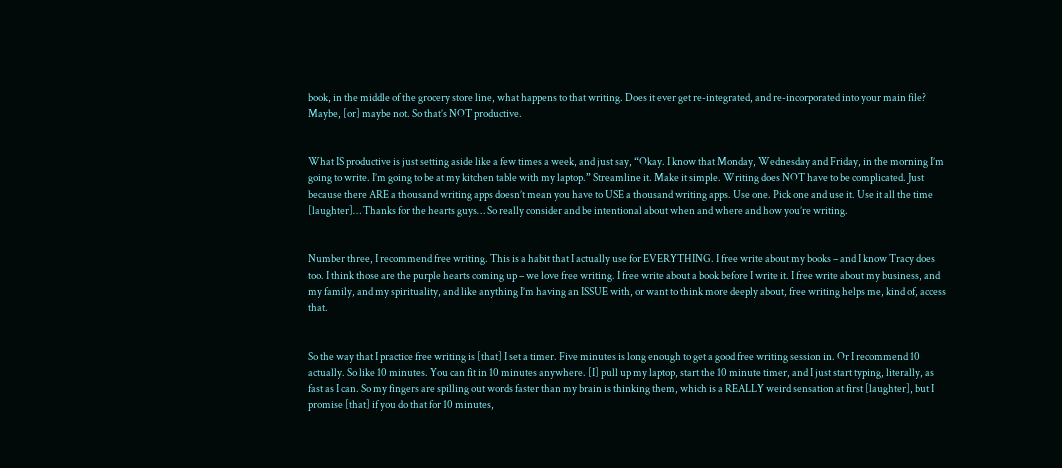book, in the middle of the grocery store line, what happens to that writing. Does it ever get re-integrated, and re-incorporated into your main file? Maybe, [or] maybe not. So that’s NOT productive.


What IS productive is just setting aside like a few times a week, and just say, “Okay. I know that Monday, Wednesday and Friday, in the morning I’m going to write. I’m going to be at my kitchen table with my laptop.” Streamline it. Make it simple. Writing does NOT have to be complicated. Just because there ARE a thousand writing apps doesn’t mean you have to USE a thousand writing apps. Use one. Pick one and use it. Use it all the time [laughter]… Thanks for the hearts guys… So really consider and be intentional about when and where and how you’re writing.


Number three, I recommend free writing. This is a habit that I actually use for EVERYTHING. I free write about my books – and I know Tracy does too. I think those are the purple hearts coming up – we love free writing. I free write about a book before I write it. I free write about my business, and my family, and my spirituality, and like anything I’m having an ISSUE with, or want to think more deeply about, free writing helps me, kind of, access that.


So the way that I practice free writing is [that] I set a timer. Five minutes is long enough to get a good free writing session in. Or I recommend 10 actually. So like 10 minutes. You can fit in 10 minutes anywhere. [I] pull up my laptop, start the 10 minute timer, and I just start typing, literally, as fast as I can. So my fingers are spilling out words faster than my brain is thinking them, which is a REALLY weird sensation at first [laughter], but I promise [that] if you do that for 10 minutes,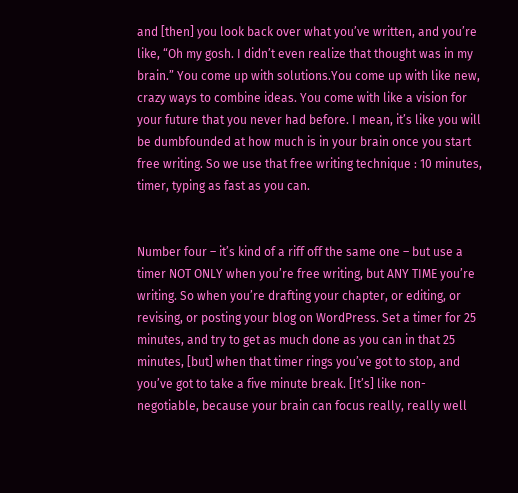and [then] you look back over what you’ve written, and you’re like, “Oh my gosh. I didn’t even realize that thought was in my brain.” You come up with solutions.You come up with like new, crazy ways to combine ideas. You come with like a vision for your future that you never had before. I mean, it’s like you will be dumbfounded at how much is in your brain once you start free writing. So we use that free writing technique : 10 minutes, timer, typing as fast as you can.


Number four – it’s kind of a riff off the same one – but use a timer NOT ONLY when you’re free writing, but ANY TIME you’re writing. So when you’re drafting your chapter, or editing, or revising, or posting your blog on WordPress. Set a timer for 25 minutes, and try to get as much done as you can in that 25 minutes, [but] when that timer rings you’ve got to stop, and you’ve got to take a five minute break. [It’s] like non-negotiable, because your brain can focus really, really well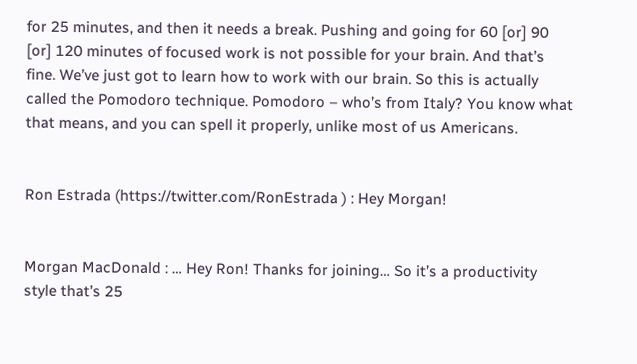for 25 minutes, and then it needs a break. Pushing and going for 60 [or] 90 [or] 120 minutes of focused work is not possible for your brain. And that’s fine. We’ve just got to learn how to work with our brain. So this is actually called the Pomodoro technique. Pomodoro – who’s from Italy? You know what that means, and you can spell it properly, unlike most of us Americans.


Ron Estrada (https://twitter.com/RonEstrada ) : Hey Morgan!


Morgan MacDonald : … Hey Ron! Thanks for joining… So it’s a productivity style that’s 25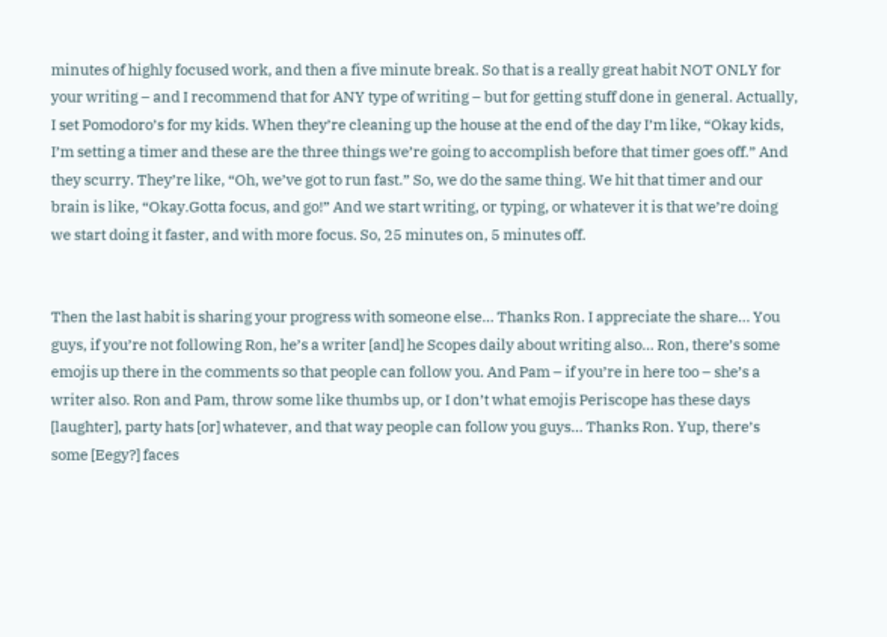minutes of highly focused work, and then a five minute break. So that is a really great habit NOT ONLY for your writing – and I recommend that for ANY type of writing – but for getting stuff done in general. Actually, I set Pomodoro’s for my kids. When they’re cleaning up the house at the end of the day I’m like, “Okay kids, I’m setting a timer and these are the three things we’re going to accomplish before that timer goes off.” And they scurry. They’re like, “Oh, we’ve got to run fast.” So, we do the same thing. We hit that timer and our brain is like, “Okay.Gotta focus, and go!” And we start writing, or typing, or whatever it is that we’re doing we start doing it faster, and with more focus. So, 25 minutes on, 5 minutes off.


Then the last habit is sharing your progress with someone else… Thanks Ron. I appreciate the share… You guys, if you’re not following Ron, he’s a writer [and] he Scopes daily about writing also… Ron, there’s some emojis up there in the comments so that people can follow you. And Pam – if you’re in here too – she’s a writer also. Ron and Pam, throw some like thumbs up, or I don’t what emojis Periscope has these days [laughter], party hats [or] whatever, and that way people can follow you guys… Thanks Ron. Yup, there’s some [Eegy?] faces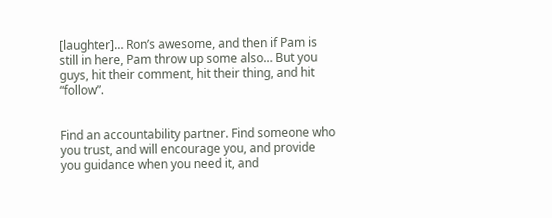[laughter]… Ron’s awesome, and then if Pam is still in here, Pam throw up some also… But you guys, hit their comment, hit their thing, and hit “follow”.


Find an accountability partner. Find someone who you trust, and will encourage you, and provide you guidance when you need it, and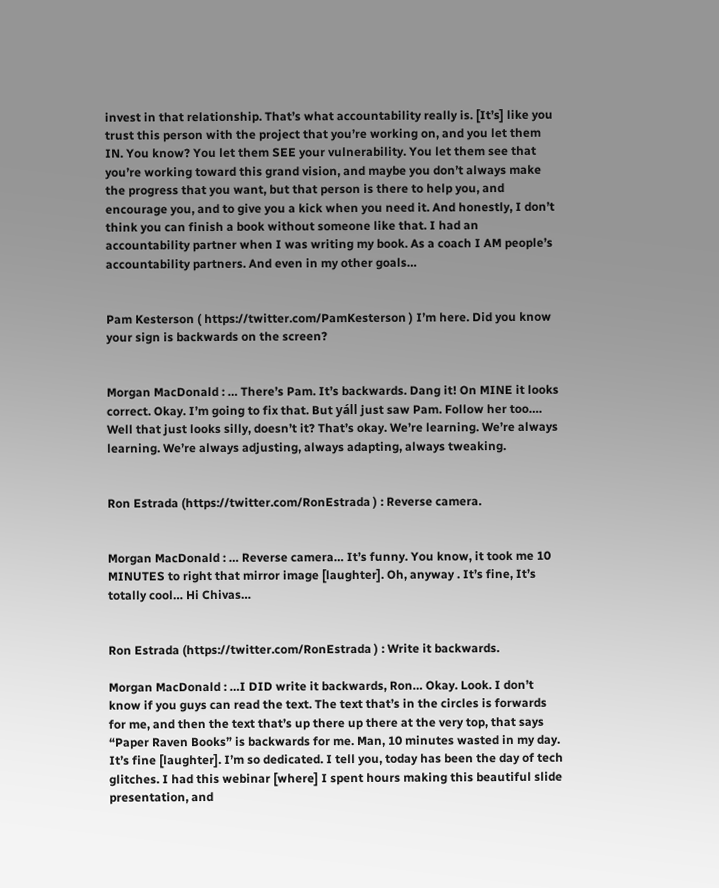invest in that relationship. That’s what accountability really is. [It’s] like you trust this person with the project that you’re working on, and you let them IN. You know? You let them SEE your vulnerability. You let them see that you’re working toward this grand vision, and maybe you don’t always make the progress that you want, but that person is there to help you, and encourage you, and to give you a kick when you need it. And honestly, I don’t think you can finish a book without someone like that. I had an accountability partner when I was writing my book. As a coach I AM people’s accountability partners. And even in my other goals…


Pam Kesterson ( https://twitter.com/PamKesterson ) I’m here. Did you know your sign is backwards on the screen?


Morgan MacDonald : … There’s Pam. It’s backwards. Dang it! On MINE it looks correct. Okay. I’m going to fix that. But yáll just saw Pam. Follow her too…. Well that just looks silly, doesn’t it? That’s okay. We’re learning. We’re always learning. We’re always adjusting, always adapting, always tweaking.


Ron Estrada (https://twitter.com/RonEstrada ) : Reverse camera.


Morgan MacDonald : … Reverse camera… It’s funny. You know, it took me 10 MINUTES to right that mirror image [laughter]. Oh, anyway . It’s fine, It’s totally cool… Hi Chivas…


Ron Estrada (https://twitter.com/RonEstrada ) : Write it backwards.

Morgan MacDonald : …I DID write it backwards, Ron… Okay. Look. I don’t know if you guys can read the text. The text that’s in the circles is forwards for me, and then the text that’s up there up there at the very top, that says “Paper Raven Books” is backwards for me. Man, 10 minutes wasted in my day. It’s fine [laughter]. I’m so dedicated. I tell you, today has been the day of tech glitches. I had this webinar [where] I spent hours making this beautiful slide presentation, and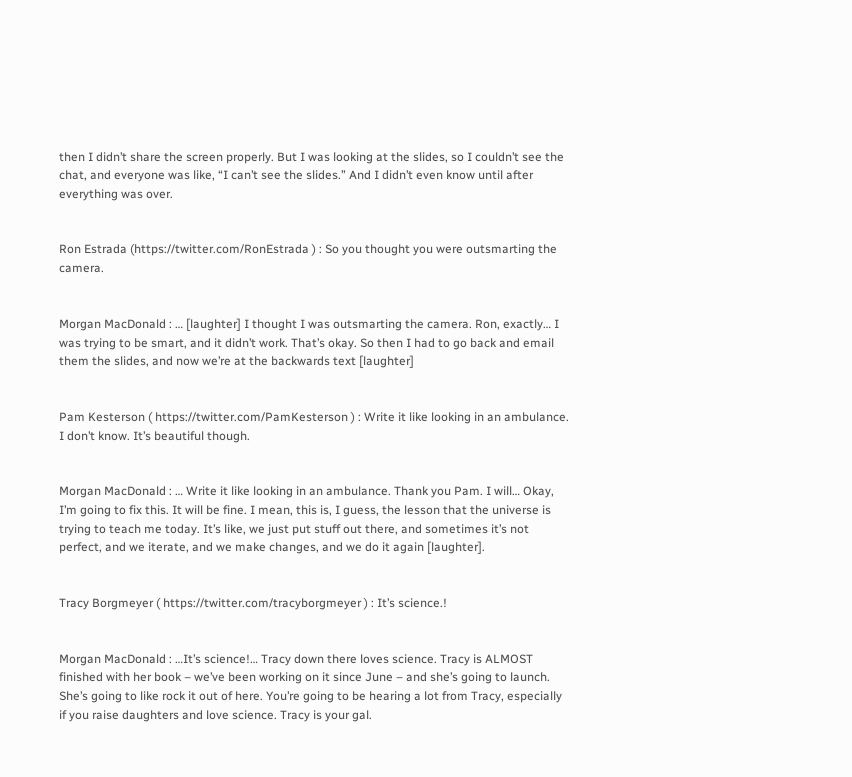then I didn’t share the screen properly. But I was looking at the slides, so I couldn’t see the chat, and everyone was like, “I can’t see the slides.” And I didn’t even know until after everything was over.


Ron Estrada (https://twitter.com/RonEstrada ) : So you thought you were outsmarting the camera.


Morgan MacDonald : … [laughter] I thought I was outsmarting the camera. Ron, exactly… I was trying to be smart, and it didn’t work. That’s okay. So then I had to go back and email them the slides, and now we’re at the backwards text [laughter]


Pam Kesterson ( https://twitter.com/PamKesterson ) : Write it like looking in an ambulance. I don’t know. It’s beautiful though.


Morgan MacDonald : … Write it like looking in an ambulance. Thank you Pam. I will… Okay, I’m going to fix this. It will be fine. I mean, this is, I guess, the lesson that the universe is trying to teach me today. It’s like, we just put stuff out there, and sometimes it’s not perfect, and we iterate, and we make changes, and we do it again [laughter].


Tracy Borgmeyer ( https://twitter.com/tracyborgmeyer ) : It’s science.!


Morgan MacDonald : …It’s science!… Tracy down there loves science. Tracy is ALMOST finished with her book – we’ve been working on it since June – and she’s going to launch. She’s going to like rock it out of here. You’re going to be hearing a lot from Tracy, especially if you raise daughters and love science. Tracy is your gal.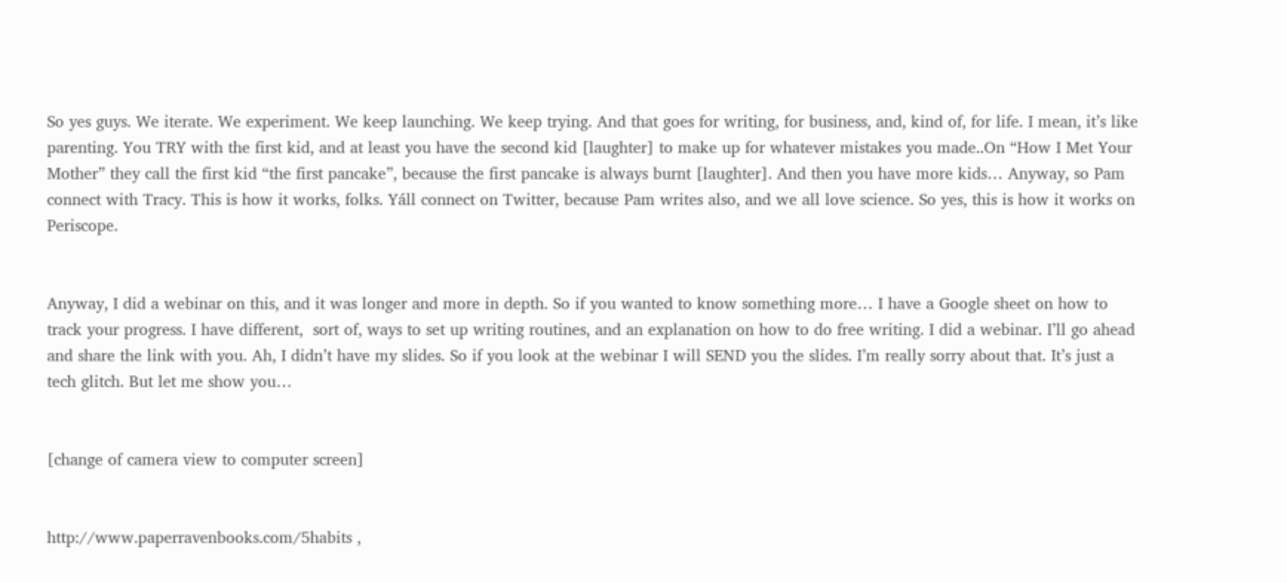So yes guys. We iterate. We experiment. We keep launching. We keep trying. And that goes for writing, for business, and, kind of, for life. I mean, it’s like parenting. You TRY with the first kid, and at least you have the second kid [laughter] to make up for whatever mistakes you made..On “How I Met Your Mother” they call the first kid “the first pancake”, because the first pancake is always burnt [laughter]. And then you have more kids… Anyway, so Pam connect with Tracy. This is how it works, folks. Yáll connect on Twitter, because Pam writes also, and we all love science. So yes, this is how it works on Periscope.


Anyway, I did a webinar on this, and it was longer and more in depth. So if you wanted to know something more… I have a Google sheet on how to track your progress. I have different,  sort of, ways to set up writing routines, and an explanation on how to do free writing. I did a webinar. I’ll go ahead and share the link with you. Ah, I didn’t have my slides. So if you look at the webinar I will SEND you the slides. I’m really sorry about that. It’s just a tech glitch. But let me show you…


[change of camera view to computer screen]


http://www.paperravenbooks.com/5habits ,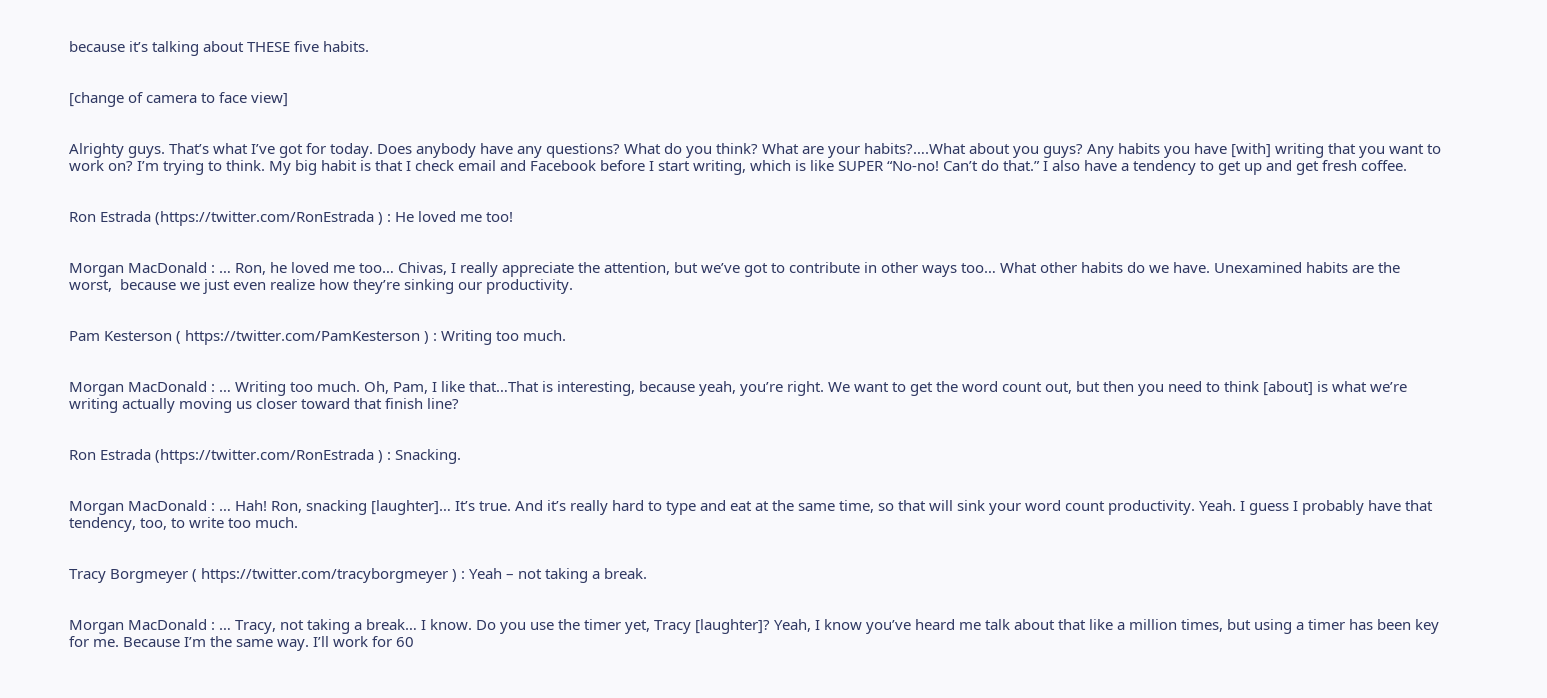because it’s talking about THESE five habits.


[change of camera to face view]


Alrighty guys. That’s what I’ve got for today. Does anybody have any questions? What do you think? What are your habits?….What about you guys? Any habits you have [with] writing that you want to work on? I’m trying to think. My big habit is that I check email and Facebook before I start writing, which is like SUPER “No-no! Can’t do that.” I also have a tendency to get up and get fresh coffee.


Ron Estrada (https://twitter.com/RonEstrada ) : He loved me too!


Morgan MacDonald : … Ron, he loved me too… Chivas, I really appreciate the attention, but we’ve got to contribute in other ways too… What other habits do we have. Unexamined habits are the worst,  because we just even realize how they’re sinking our productivity.


Pam Kesterson ( https://twitter.com/PamKesterson ) : Writing too much.


Morgan MacDonald : … Writing too much. Oh, Pam, I like that…That is interesting, because yeah, you’re right. We want to get the word count out, but then you need to think [about] is what we’re writing actually moving us closer toward that finish line?


Ron Estrada (https://twitter.com/RonEstrada ) : Snacking.


Morgan MacDonald : … Hah! Ron, snacking [laughter]… It’s true. And it’s really hard to type and eat at the same time, so that will sink your word count productivity. Yeah. I guess I probably have that tendency, too, to write too much.


Tracy Borgmeyer ( https://twitter.com/tracyborgmeyer ) : Yeah – not taking a break.


Morgan MacDonald : … Tracy, not taking a break… I know. Do you use the timer yet, Tracy [laughter]? Yeah, I know you’ve heard me talk about that like a million times, but using a timer has been key for me. Because I’m the same way. I’ll work for 60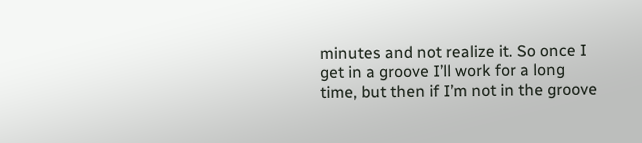minutes and not realize it. So once I get in a groove I’ll work for a long time, but then if I’m not in the groove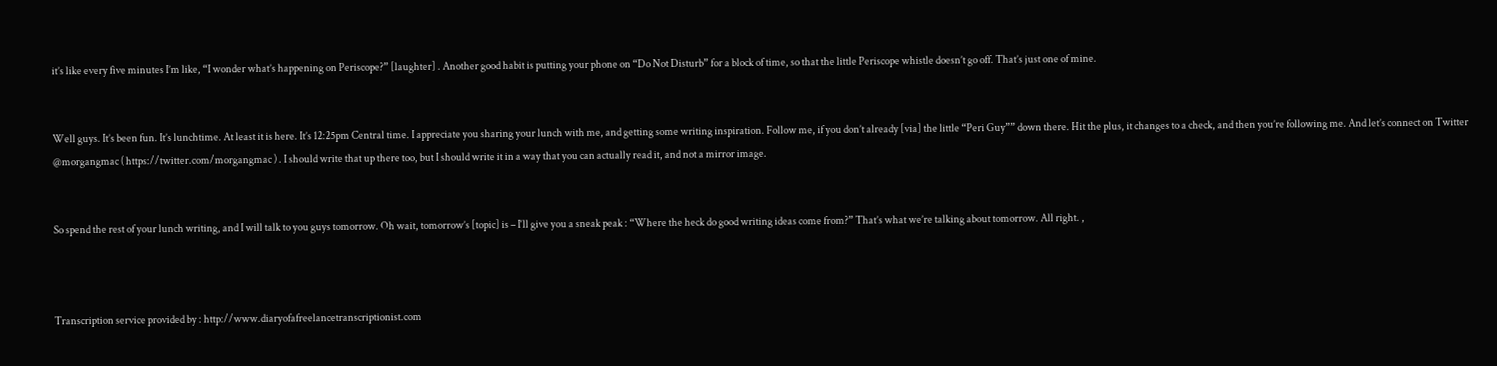it’s like every five minutes I’m like, “I wonder what’s happening on Periscope?” [laughter] . Another good habit is putting your phone on “Do Not Disturb” for a block of time, so that the little Periscope whistle doesn’t go off. That’s just one of mine.


Well guys. It’s been fun. It’s lunchtime. At least it is here. It’s 12:25pm Central time. I appreciate you sharing your lunch with me, and getting some writing inspiration. Follow me, if you don’t already [via] the little “Peri Guy”” down there. Hit the plus, it changes to a check, and then you’re following me. And let’s connect on Twitter @morgangmac ( https://twitter.com/morgangmac ) . I should write that up there too, but I should write it in a way that you can actually read it, and not a mirror image.


So spend the rest of your lunch writing, and I will talk to you guys tomorrow. Oh wait, tomorrow’s [topic] is – I‘ll give you a sneak peak : “Where the heck do good writing ideas come from?” That’s what we’re talking about tomorrow. All right. ,



Transcription service provided by : http://www.diaryofafreelancetranscriptionist.com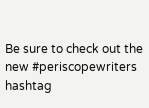Be sure to check out the new #periscopewriters hashtag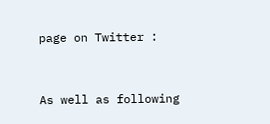page on Twitter :



As well as following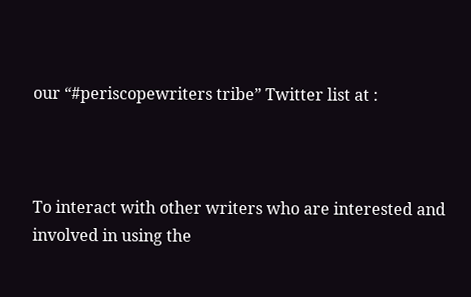our “#periscopewriters tribe” Twitter list at :



To interact with other writers who are interested and involved in using the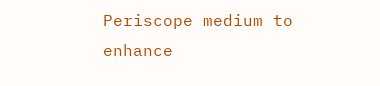Periscope medium to enhance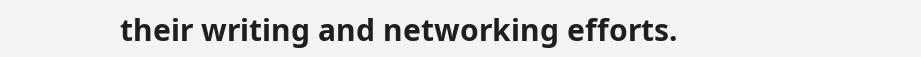their writing and networking efforts.